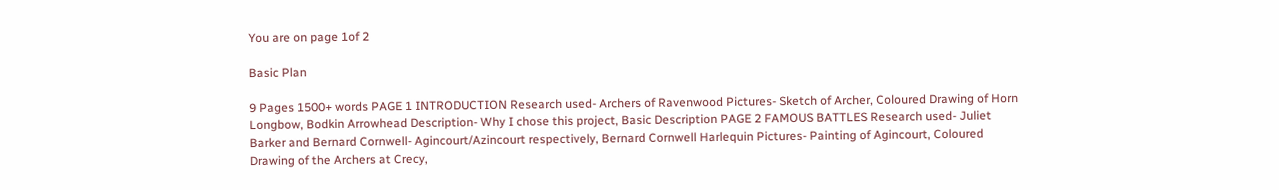You are on page 1of 2

Basic Plan

9 Pages 1500+ words PAGE 1 INTRODUCTION Research used- Archers of Ravenwood Pictures- Sketch of Archer, Coloured Drawing of Horn Longbow, Bodkin Arrowhead Description- Why I chose this project, Basic Description PAGE 2 FAMOUS BATTLES Research used- Juliet Barker and Bernard Cornwell- Agincourt/Azincourt respectively, Bernard Cornwell Harlequin Pictures- Painting of Agincourt, Coloured Drawing of the Archers at Crecy,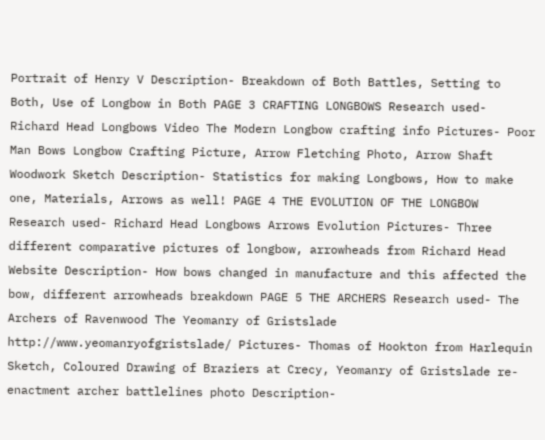Portrait of Henry V Description- Breakdown of Both Battles, Setting to Both, Use of Longbow in Both PAGE 3 CRAFTING LONGBOWS Research used- Richard Head Longbows Video The Modern Longbow crafting info Pictures- Poor Man Bows Longbow Crafting Picture, Arrow Fletching Photo, Arrow Shaft Woodwork Sketch Description- Statistics for making Longbows, How to make one, Materials, Arrows as well! PAGE 4 THE EVOLUTION OF THE LONGBOW Research used- Richard Head Longbows Arrows Evolution Pictures- Three different comparative pictures of longbow, arrowheads from Richard Head Website Description- How bows changed in manufacture and this affected the bow, different arrowheads breakdown PAGE 5 THE ARCHERS Research used- The Archers of Ravenwood The Yeomanry of Gristslade http://www.yeomanryofgristslade/ Pictures- Thomas of Hookton from Harlequin Sketch, Coloured Drawing of Braziers at Crecy, Yeomanry of Gristslade re-enactment archer battlelines photo Description-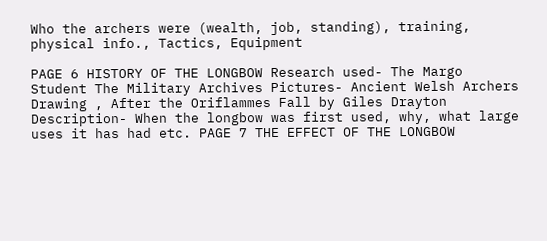Who the archers were (wealth, job, standing), training, physical info., Tactics, Equipment

PAGE 6 HISTORY OF THE LONGBOW Research used- The Margo Student The Military Archives Pictures- Ancient Welsh Archers Drawing , After the Oriflammes Fall by Giles Drayton Description- When the longbow was first used, why, what large uses it has had etc. PAGE 7 THE EFFECT OF THE LONGBOW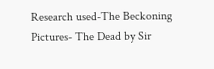Research used-The Beckoning Pictures- The Dead by Sir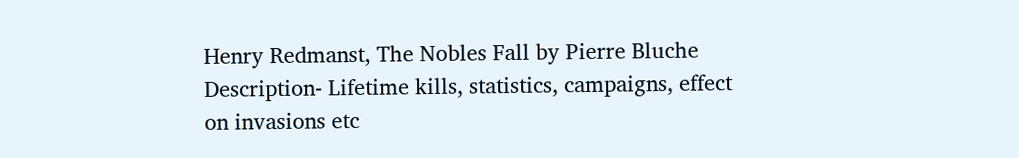Henry Redmanst, The Nobles Fall by Pierre Bluche Description- Lifetime kills, statistics, campaigns, effect on invasions etc